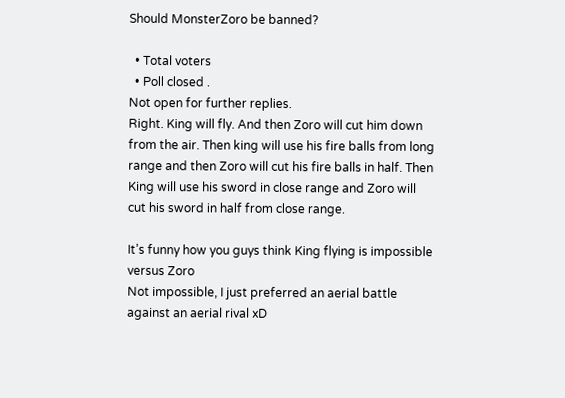Should MonsterZoro be banned?

  • Total voters
  • Poll closed .
Not open for further replies.
Right. King will fly. And then Zoro will cut him down from the air. Then king will use his fire balls from long range and then Zoro will cut his fire balls in half. Then King will use his sword in close range and Zoro will cut his sword in half from close range.

It’s funny how you guys think King flying is impossible versus Zoro
Not impossible, I just preferred an aerial battle against an aerial rival xD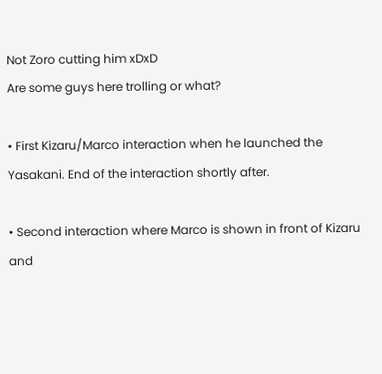Not Zoro cutting him xDxD
Are some guys here trolling or what?

• First Kizaru/Marco interaction when he launched the Yasakani. End of the interaction shortly after.

• Second interaction where Marco is shown in front of Kizaru and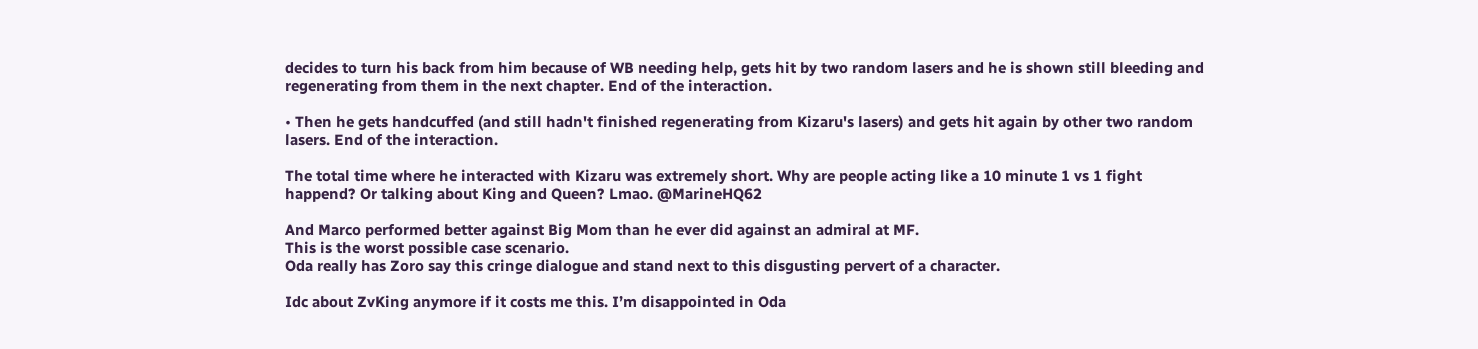decides to turn his back from him because of WB needing help, gets hit by two random lasers and he is shown still bleeding and regenerating from them in the next chapter. End of the interaction.

• Then he gets handcuffed (and still hadn't finished regenerating from Kizaru's lasers) and gets hit again by other two random lasers. End of the interaction.

The total time where he interacted with Kizaru was extremely short. Why are people acting like a 10 minute 1 vs 1 fight happend? Or talking about King and Queen? Lmao. @MarineHQ62

And Marco performed better against Big Mom than he ever did against an admiral at MF.
This is the worst possible case scenario.
Oda really has Zoro say this cringe dialogue and stand next to this disgusting pervert of a character.

Idc about ZvKing anymore if it costs me this. I’m disappointed in Oda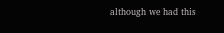although we had this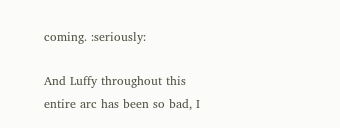coming. :seriously:

And Luffy throughout this entire arc has been so bad, I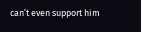can’t even support him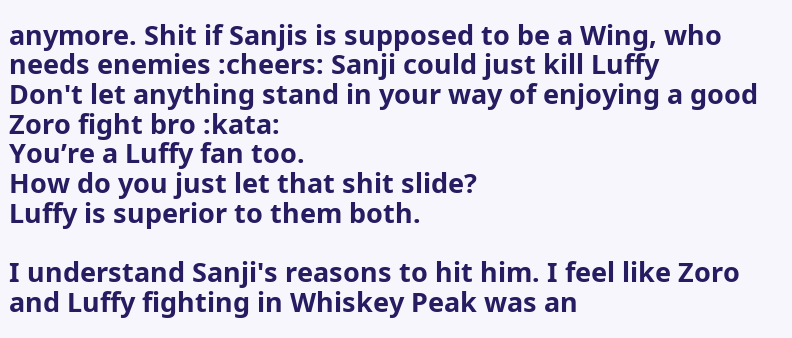anymore. Shit if Sanjis is supposed to be a Wing, who needs enemies :cheers: Sanji could just kill Luffy
Don't let anything stand in your way of enjoying a good Zoro fight bro :kata:
You’re a Luffy fan too.
How do you just let that shit slide?
Luffy is superior to them both.

I understand Sanji's reasons to hit him. I feel like Zoro and Luffy fighting in Whiskey Peak was an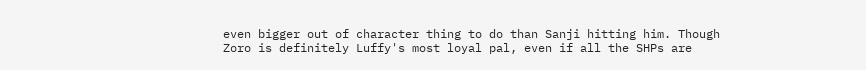even bigger out of character thing to do than Sanji hitting him. Though Zoro is definitely Luffy's most loyal pal, even if all the SHPs are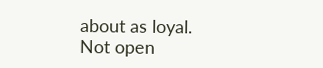about as loyal.
Not open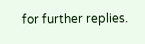for further replies.